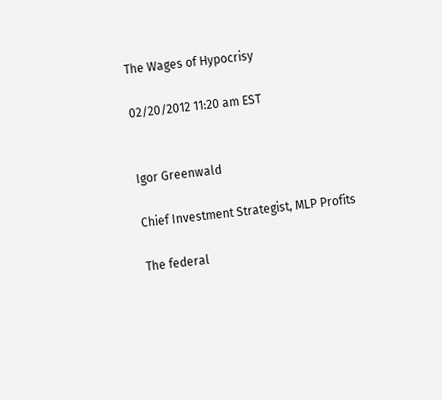The Wages of Hypocrisy

02/20/2012 11:20 am EST


Igor Greenwald

Chief Investment Strategist, MLP Profits

The federal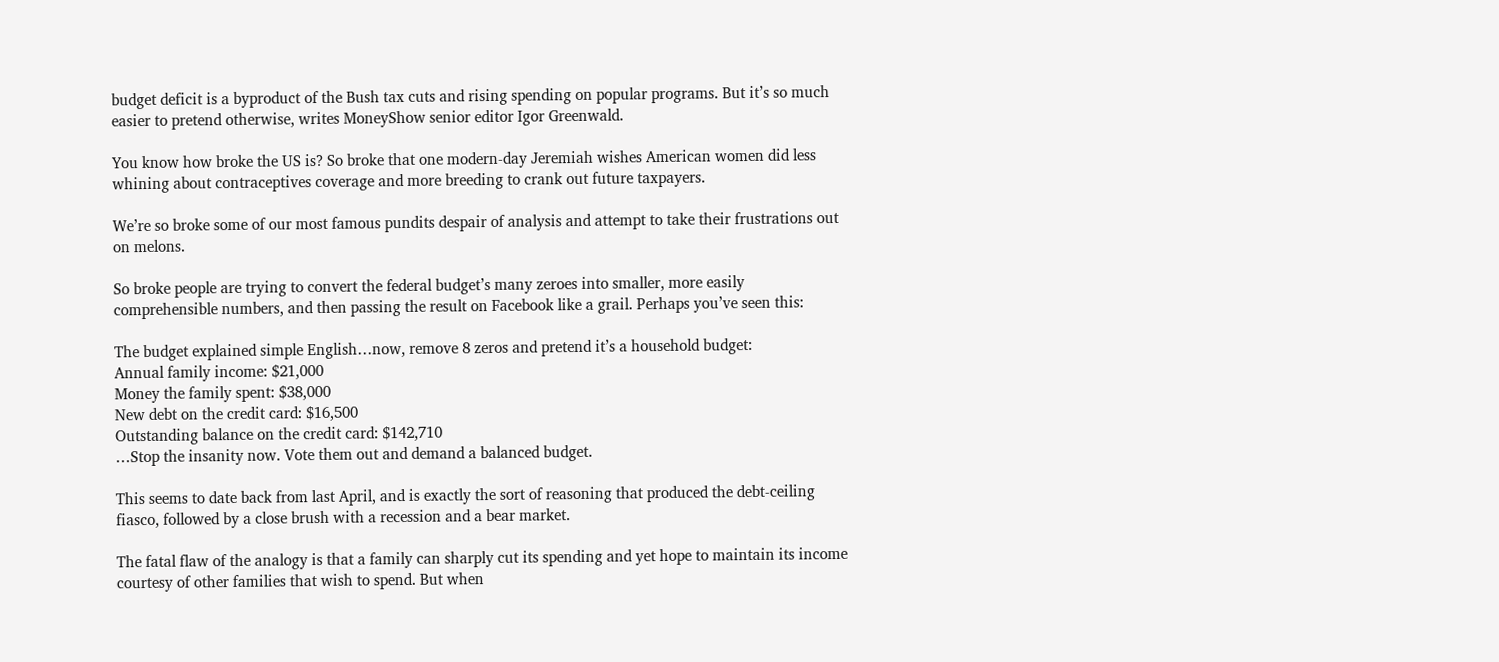budget deficit is a byproduct of the Bush tax cuts and rising spending on popular programs. But it’s so much easier to pretend otherwise, writes MoneyShow senior editor Igor Greenwald.

You know how broke the US is? So broke that one modern-day Jeremiah wishes American women did less whining about contraceptives coverage and more breeding to crank out future taxpayers.

We’re so broke some of our most famous pundits despair of analysis and attempt to take their frustrations out on melons.

So broke people are trying to convert the federal budget’s many zeroes into smaller, more easily comprehensible numbers, and then passing the result on Facebook like a grail. Perhaps you’ve seen this:

The budget explained simple English…now, remove 8 zeros and pretend it’s a household budget:
Annual family income: $21,000
Money the family spent: $38,000
New debt on the credit card: $16,500
Outstanding balance on the credit card: $142,710
…Stop the insanity now. Vote them out and demand a balanced budget.

This seems to date back from last April, and is exactly the sort of reasoning that produced the debt-ceiling fiasco, followed by a close brush with a recession and a bear market.

The fatal flaw of the analogy is that a family can sharply cut its spending and yet hope to maintain its income courtesy of other families that wish to spend. But when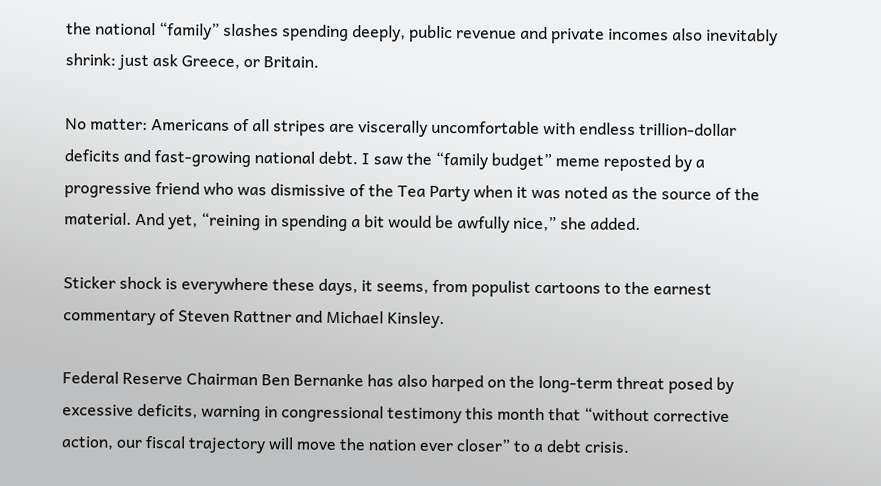the national “family” slashes spending deeply, public revenue and private incomes also inevitably shrink: just ask Greece, or Britain.

No matter: Americans of all stripes are viscerally uncomfortable with endless trillion-dollar deficits and fast-growing national debt. I saw the “family budget” meme reposted by a progressive friend who was dismissive of the Tea Party when it was noted as the source of the material. And yet, “reining in spending a bit would be awfully nice,” she added.

Sticker shock is everywhere these days, it seems, from populist cartoons to the earnest commentary of Steven Rattner and Michael Kinsley.

Federal Reserve Chairman Ben Bernanke has also harped on the long-term threat posed by excessive deficits, warning in congressional testimony this month that “without corrective action, our fiscal trajectory will move the nation ever closer” to a debt crisis.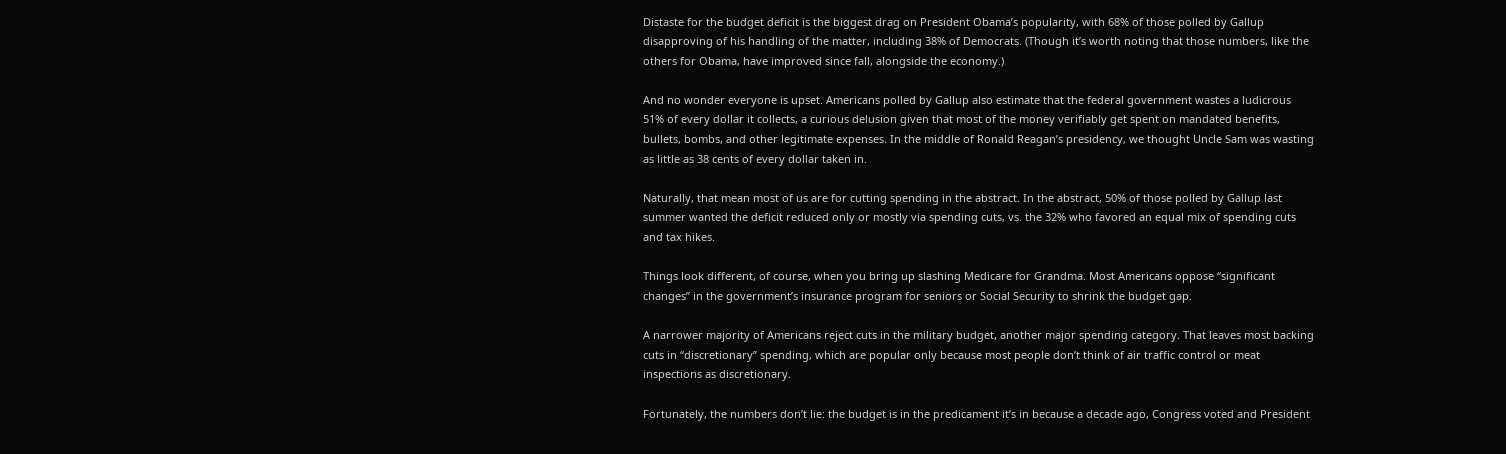Distaste for the budget deficit is the biggest drag on President Obama’s popularity, with 68% of those polled by Gallup disapproving of his handling of the matter, including 38% of Democrats. (Though it’s worth noting that those numbers, like the others for Obama, have improved since fall, alongside the economy.)

And no wonder everyone is upset. Americans polled by Gallup also estimate that the federal government wastes a ludicrous 51% of every dollar it collects, a curious delusion given that most of the money verifiably get spent on mandated benefits, bullets, bombs, and other legitimate expenses. In the middle of Ronald Reagan’s presidency, we thought Uncle Sam was wasting as little as 38 cents of every dollar taken in.

Naturally, that mean most of us are for cutting spending in the abstract. In the abstract, 50% of those polled by Gallup last summer wanted the deficit reduced only or mostly via spending cuts, vs. the 32% who favored an equal mix of spending cuts and tax hikes.

Things look different, of course, when you bring up slashing Medicare for Grandma. Most Americans oppose “significant changes” in the government’s insurance program for seniors or Social Security to shrink the budget gap.

A narrower majority of Americans reject cuts in the military budget, another major spending category. That leaves most backing cuts in “discretionary” spending, which are popular only because most people don’t think of air traffic control or meat inspections as discretionary.

Fortunately, the numbers don’t lie: the budget is in the predicament it’s in because a decade ago, Congress voted and President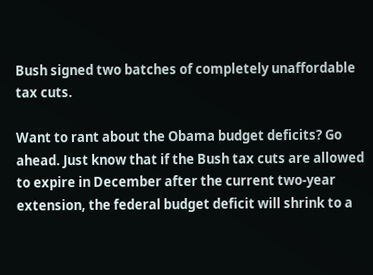Bush signed two batches of completely unaffordable tax cuts.

Want to rant about the Obama budget deficits? Go ahead. Just know that if the Bush tax cuts are allowed to expire in December after the current two-year extension, the federal budget deficit will shrink to a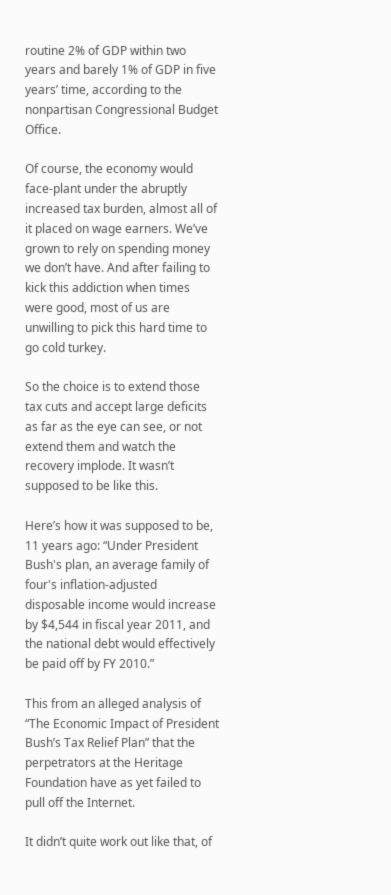routine 2% of GDP within two years and barely 1% of GDP in five years’ time, according to the nonpartisan Congressional Budget Office.

Of course, the economy would face-plant under the abruptly increased tax burden, almost all of it placed on wage earners. We’ve grown to rely on spending money we don’t have. And after failing to kick this addiction when times were good, most of us are unwilling to pick this hard time to go cold turkey.

So the choice is to extend those tax cuts and accept large deficits as far as the eye can see, or not extend them and watch the recovery implode. It wasn’t supposed to be like this.

Here’s how it was supposed to be, 11 years ago: “Under President Bush's plan, an average family of four's inflation-adjusted disposable income would increase by $4,544 in fiscal year 2011, and the national debt would effectively be paid off by FY 2010.”

This from an alleged analysis of “The Economic Impact of President Bush’s Tax Relief Plan” that the perpetrators at the Heritage Foundation have as yet failed to pull off the Internet.

It didn’t quite work out like that, of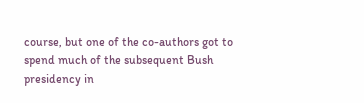course, but one of the co-authors got to spend much of the subsequent Bush presidency in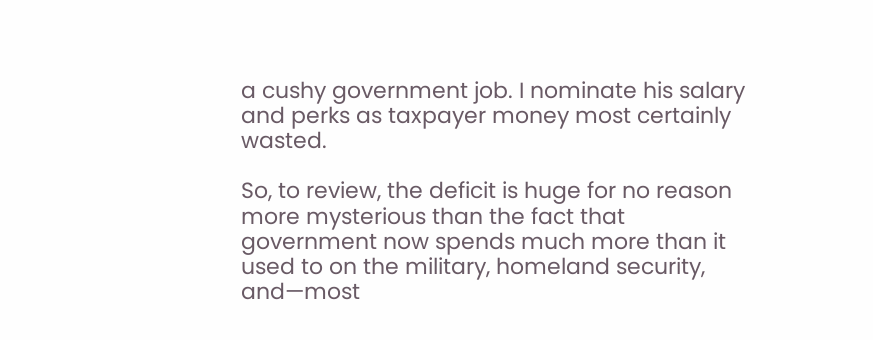a cushy government job. I nominate his salary and perks as taxpayer money most certainly wasted.

So, to review, the deficit is huge for no reason more mysterious than the fact that government now spends much more than it used to on the military, homeland security, and—most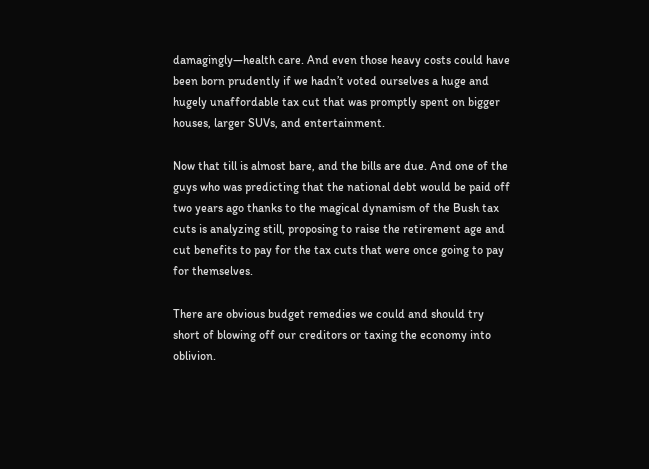damagingly—health care. And even those heavy costs could have been born prudently if we hadn’t voted ourselves a huge and hugely unaffordable tax cut that was promptly spent on bigger houses, larger SUVs, and entertainment.

Now that till is almost bare, and the bills are due. And one of the guys who was predicting that the national debt would be paid off two years ago thanks to the magical dynamism of the Bush tax cuts is analyzing still, proposing to raise the retirement age and cut benefits to pay for the tax cuts that were once going to pay for themselves.

There are obvious budget remedies we could and should try short of blowing off our creditors or taxing the economy into oblivion.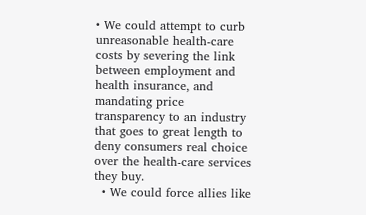• We could attempt to curb unreasonable health-care costs by severing the link between employment and health insurance, and mandating price transparency to an industry that goes to great length to deny consumers real choice over the health-care services they buy.
  • We could force allies like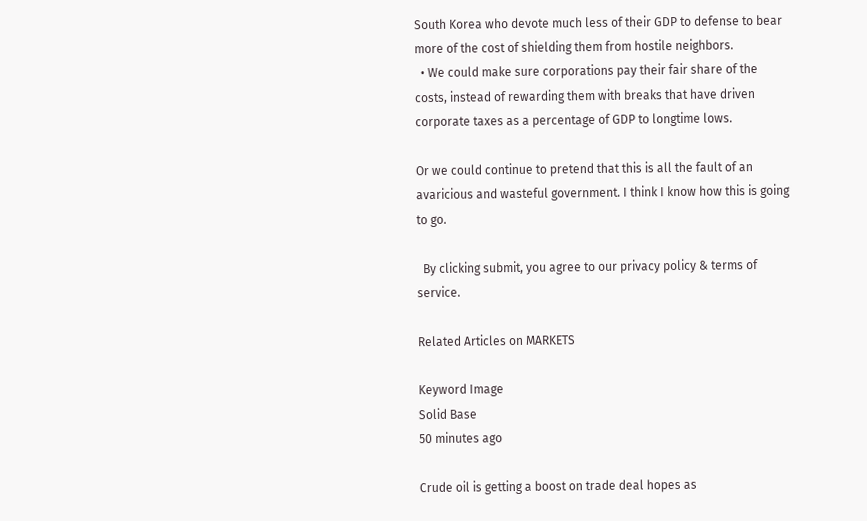South Korea who devote much less of their GDP to defense to bear more of the cost of shielding them from hostile neighbors.
  • We could make sure corporations pay their fair share of the costs, instead of rewarding them with breaks that have driven corporate taxes as a percentage of GDP to longtime lows.

Or we could continue to pretend that this is all the fault of an avaricious and wasteful government. I think I know how this is going to go.

  By clicking submit, you agree to our privacy policy & terms of service.

Related Articles on MARKETS

Keyword Image
Solid Base
50 minutes ago

Crude oil is getting a boost on trade deal hopes as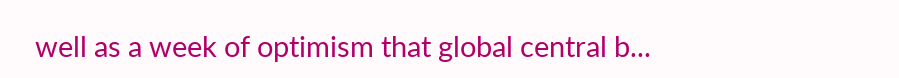well as a week of optimism that global central b...